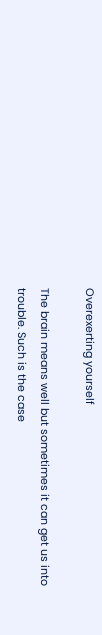Overexerting yourself

The brain means well but sometimes it can get us into trouble. Such is the case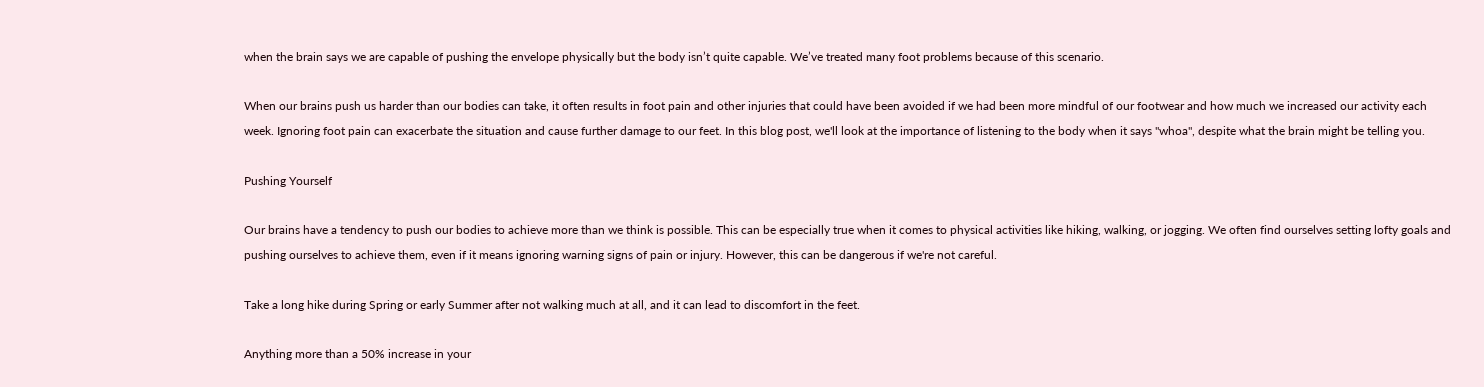when the brain says we are capable of pushing the envelope physically but the body isn’t quite capable. We’ve treated many foot problems because of this scenario.

When our brains push us harder than our bodies can take, it often results in foot pain and other injuries that could have been avoided if we had been more mindful of our footwear and how much we increased our activity each week. Ignoring foot pain can exacerbate the situation and cause further damage to our feet. In this blog post, we'll look at the importance of listening to the body when it says "whoa", despite what the brain might be telling you.

Pushing Yourself

Our brains have a tendency to push our bodies to achieve more than we think is possible. This can be especially true when it comes to physical activities like hiking, walking, or jogging. We often find ourselves setting lofty goals and pushing ourselves to achieve them, even if it means ignoring warning signs of pain or injury. However, this can be dangerous if we're not careful.

Take a long hike during Spring or early Summer after not walking much at all, and it can lead to discomfort in the feet.

Anything more than a 50% increase in your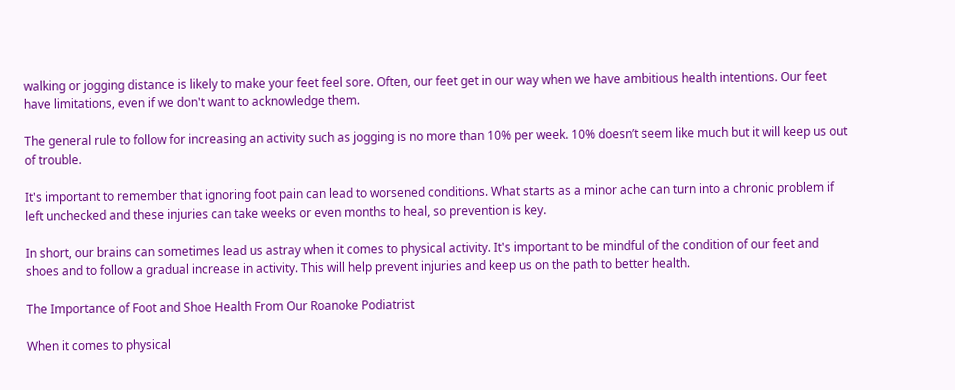walking or jogging distance is likely to make your feet feel sore. Often, our feet get in our way when we have ambitious health intentions. Our feet have limitations, even if we don't want to acknowledge them.

The general rule to follow for increasing an activity such as jogging is no more than 10% per week. 10% doesn’t seem like much but it will keep us out of trouble.

It's important to remember that ignoring foot pain can lead to worsened conditions. What starts as a minor ache can turn into a chronic problem if left unchecked and these injuries can take weeks or even months to heal, so prevention is key.

In short, our brains can sometimes lead us astray when it comes to physical activity. It's important to be mindful of the condition of our feet and shoes and to follow a gradual increase in activity. This will help prevent injuries and keep us on the path to better health.

The Importance of Foot and Shoe Health From Our Roanoke Podiatrist

When it comes to physical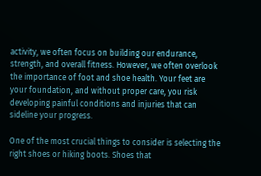activity, we often focus on building our endurance, strength, and overall fitness. However, we often overlook the importance of foot and shoe health. Your feet are your foundation, and without proper care, you risk developing painful conditions and injuries that can sideline your progress.

One of the most crucial things to consider is selecting the right shoes or hiking boots. Shoes that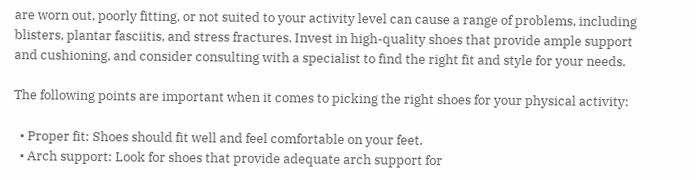are worn out, poorly fitting, or not suited to your activity level can cause a range of problems, including blisters, plantar fasciitis, and stress fractures. Invest in high-quality shoes that provide ample support and cushioning, and consider consulting with a specialist to find the right fit and style for your needs.

The following points are important when it comes to picking the right shoes for your physical activity:

  • Proper fit: Shoes should fit well and feel comfortable on your feet.
  • Arch support: Look for shoes that provide adequate arch support for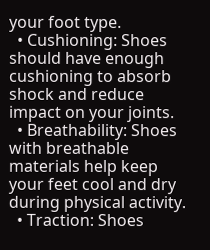your foot type.
  • Cushioning: Shoes should have enough cushioning to absorb shock and reduce impact on your joints.
  • Breathability: Shoes with breathable materials help keep your feet cool and dry during physical activity.
  • Traction: Shoes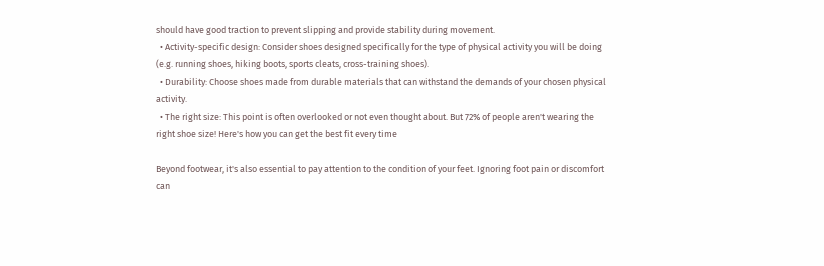should have good traction to prevent slipping and provide stability during movement.
  • Activity-specific design: Consider shoes designed specifically for the type of physical activity you will be doing (e.g. running shoes, hiking boots, sports cleats, cross-training shoes).
  • Durability: Choose shoes made from durable materials that can withstand the demands of your chosen physical activity.
  • The right size: This point is often overlooked or not even thought about. But 72% of people aren't wearing the right shoe size! Here's how you can get the best fit every time

Beyond footwear, it's also essential to pay attention to the condition of your feet. Ignoring foot pain or discomfort can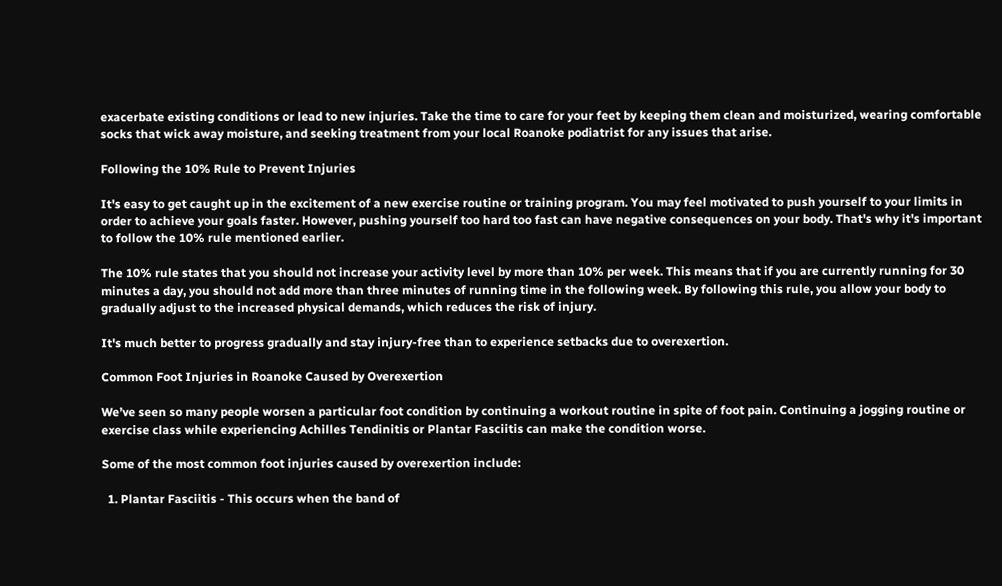exacerbate existing conditions or lead to new injuries. Take the time to care for your feet by keeping them clean and moisturized, wearing comfortable socks that wick away moisture, and seeking treatment from your local Roanoke podiatrist for any issues that arise.

Following the 10% Rule to Prevent Injuries

It's easy to get caught up in the excitement of a new exercise routine or training program. You may feel motivated to push yourself to your limits in order to achieve your goals faster. However, pushing yourself too hard too fast can have negative consequences on your body. That's why it's important to follow the 10% rule mentioned earlier.

The 10% rule states that you should not increase your activity level by more than 10% per week. This means that if you are currently running for 30 minutes a day, you should not add more than three minutes of running time in the following week. By following this rule, you allow your body to gradually adjust to the increased physical demands, which reduces the risk of injury.

It's much better to progress gradually and stay injury-free than to experience setbacks due to overexertion.

Common Foot Injuries in Roanoke Caused by Overexertion

We’ve seen so many people worsen a particular foot condition by continuing a workout routine in spite of foot pain. Continuing a jogging routine or exercise class while experiencing Achilles Tendinitis or Plantar Fasciitis can make the condition worse.

Some of the most common foot injuries caused by overexertion include:

  1. Plantar Fasciitis - This occurs when the band of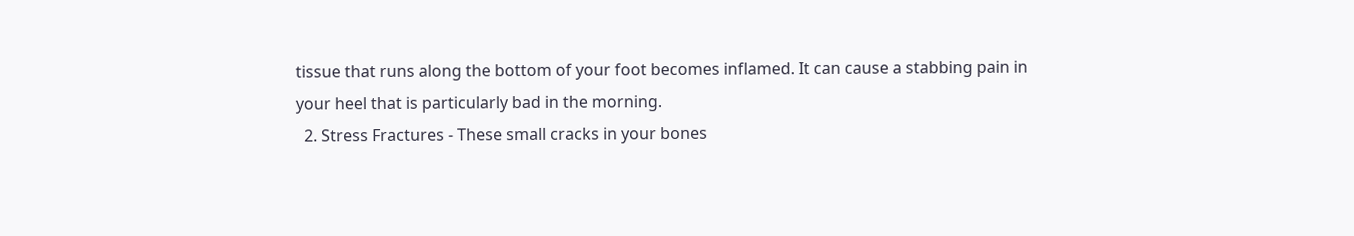tissue that runs along the bottom of your foot becomes inflamed. It can cause a stabbing pain in your heel that is particularly bad in the morning.
  2. Stress Fractures - These small cracks in your bones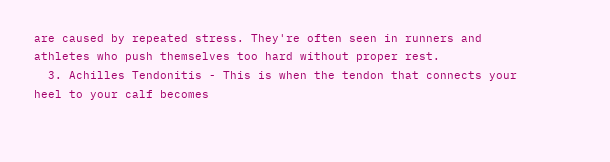are caused by repeated stress. They're often seen in runners and athletes who push themselves too hard without proper rest.
  3. Achilles Tendonitis - This is when the tendon that connects your heel to your calf becomes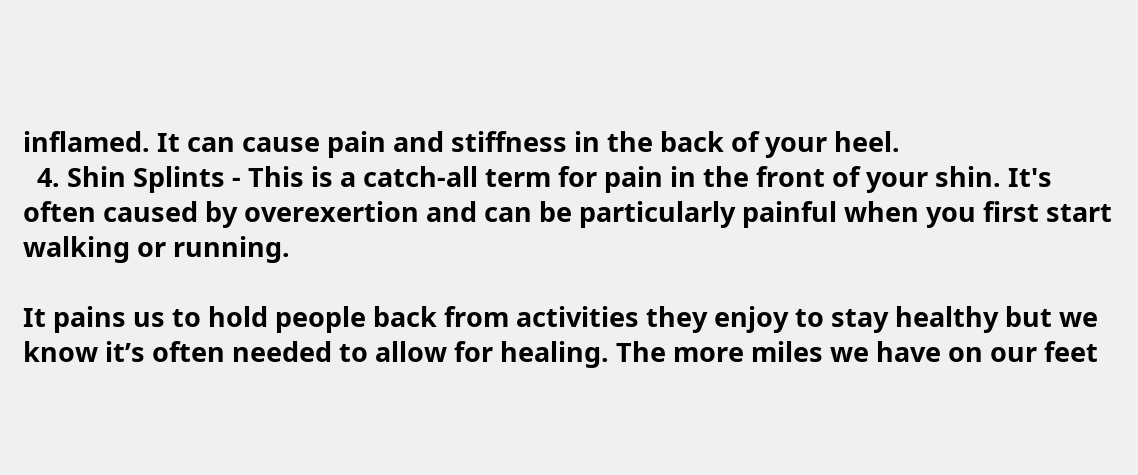inflamed. It can cause pain and stiffness in the back of your heel.
  4. Shin Splints - This is a catch-all term for pain in the front of your shin. It's often caused by overexertion and can be particularly painful when you first start walking or running.

It pains us to hold people back from activities they enjoy to stay healthy but we know it’s often needed to allow for healing. The more miles we have on our feet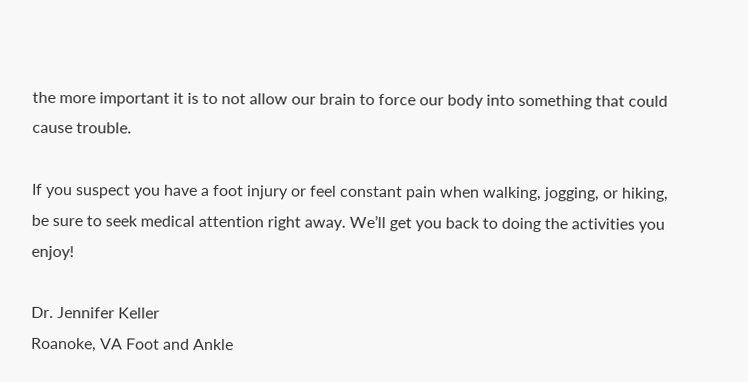the more important it is to not allow our brain to force our body into something that could cause trouble.

If you suspect you have a foot injury or feel constant pain when walking, jogging, or hiking, be sure to seek medical attention right away. We’ll get you back to doing the activities you enjoy!

Dr. Jennifer Keller
Roanoke, VA Foot and Ankle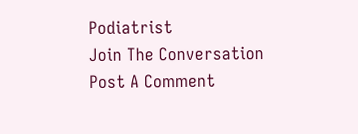Podiatrist
Join The Conversation
Post A Comment